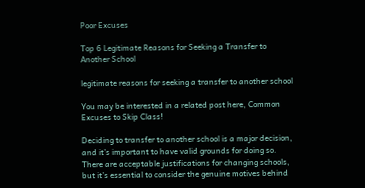Poor Excuses

Top 6 Legitimate Reasons for Seeking a Transfer to Another School

legitimate reasons for seeking a transfer to another school

You may be interested in a related post here, Common Excuses to Skip Class!

Deciding to transfer to another school is a major decision, and it’s important to have valid grounds for doing so. There are acceptable justifications for changing schools, but it’s essential to consider the genuine motives behind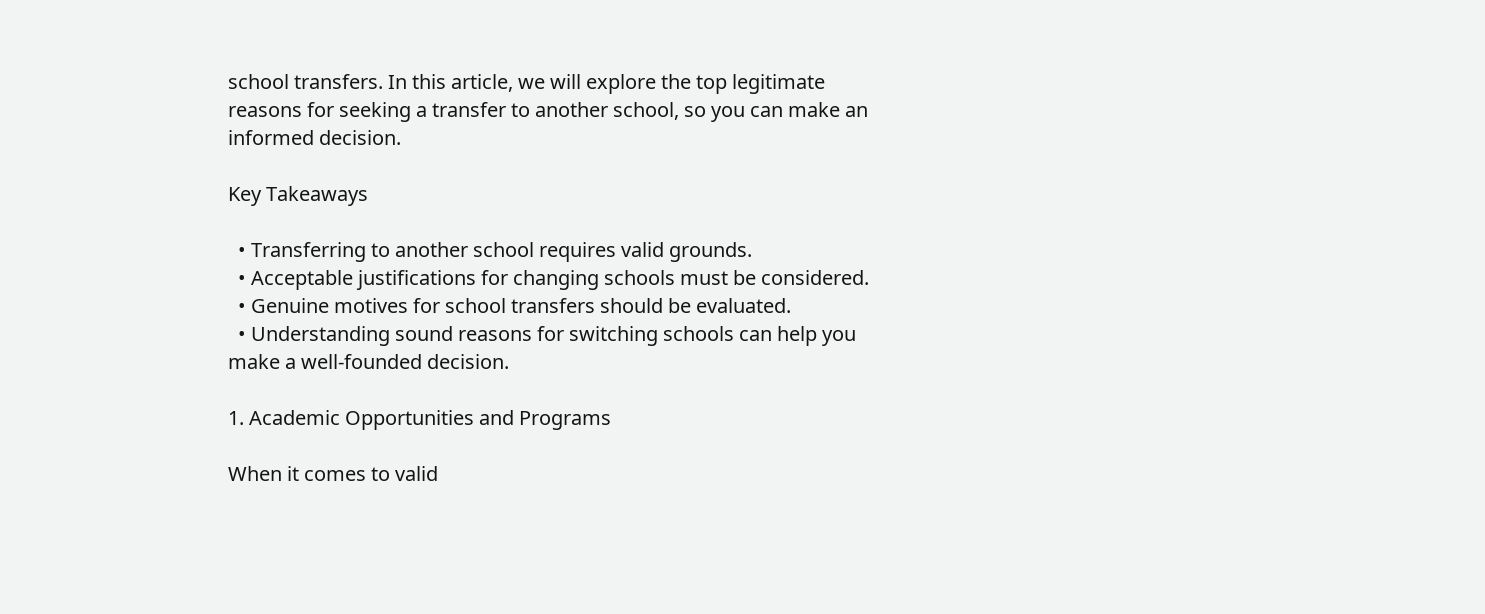school transfers. In this article, we will explore the top legitimate reasons for seeking a transfer to another school, so you can make an informed decision.

Key Takeaways

  • Transferring to another school requires valid grounds.
  • Acceptable justifications for changing schools must be considered.
  • Genuine motives for school transfers should be evaluated.
  • Understanding sound reasons for switching schools can help you make a well-founded decision.

1. Academic Opportunities and Programs

When it comes to valid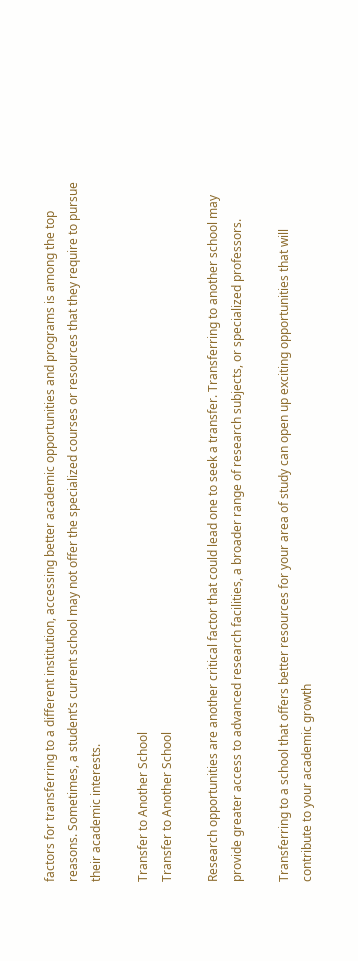factors for transferring to a different institution, accessing better academic opportunities and programs is among the top reasons. Sometimes, a student’s current school may not offer the specialized courses or resources that they require to pursue their academic interests.

Transfer to Another School
Transfer to Another School

Research opportunities are another critical factor that could lead one to seek a transfer. Transferring to another school may provide greater access to advanced research facilities, a broader range of research subjects, or specialized professors.

Transferring to a school that offers better resources for your area of study can open up exciting opportunities that will contribute to your academic growth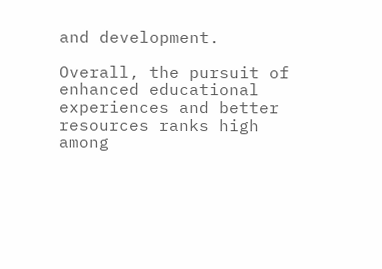and development.

Overall, the pursuit of enhanced educational experiences and better resources ranks high among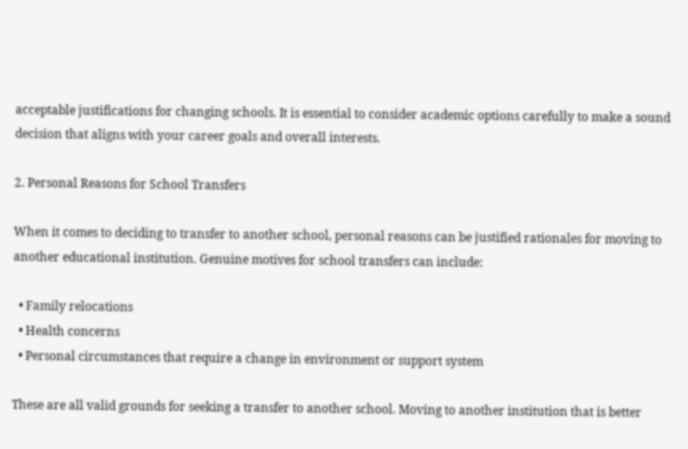acceptable justifications for changing schools. It is essential to consider academic options carefully to make a sound decision that aligns with your career goals and overall interests.

2. Personal Reasons for School Transfers

When it comes to deciding to transfer to another school, personal reasons can be justified rationales for moving to another educational institution. Genuine motives for school transfers can include:

  • Family relocations
  • Health concerns
  • Personal circumstances that require a change in environment or support system

These are all valid grounds for seeking a transfer to another school. Moving to another institution that is better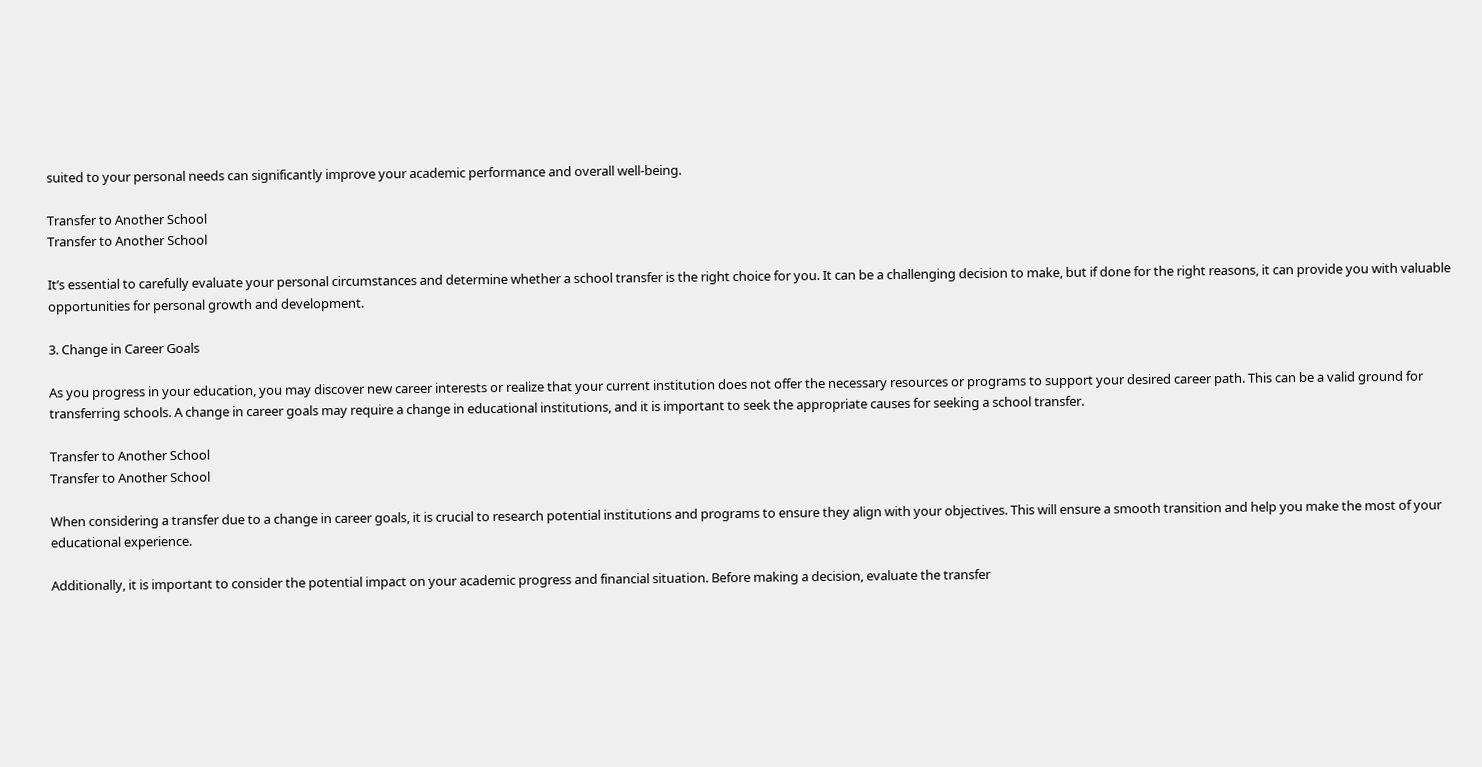suited to your personal needs can significantly improve your academic performance and overall well-being.

Transfer to Another School
Transfer to Another School

It’s essential to carefully evaluate your personal circumstances and determine whether a school transfer is the right choice for you. It can be a challenging decision to make, but if done for the right reasons, it can provide you with valuable opportunities for personal growth and development.

3. Change in Career Goals

As you progress in your education, you may discover new career interests or realize that your current institution does not offer the necessary resources or programs to support your desired career path. This can be a valid ground for transferring schools. A change in career goals may require a change in educational institutions, and it is important to seek the appropriate causes for seeking a school transfer.

Transfer to Another School
Transfer to Another School

When considering a transfer due to a change in career goals, it is crucial to research potential institutions and programs to ensure they align with your objectives. This will ensure a smooth transition and help you make the most of your educational experience.

Additionally, it is important to consider the potential impact on your academic progress and financial situation. Before making a decision, evaluate the transfer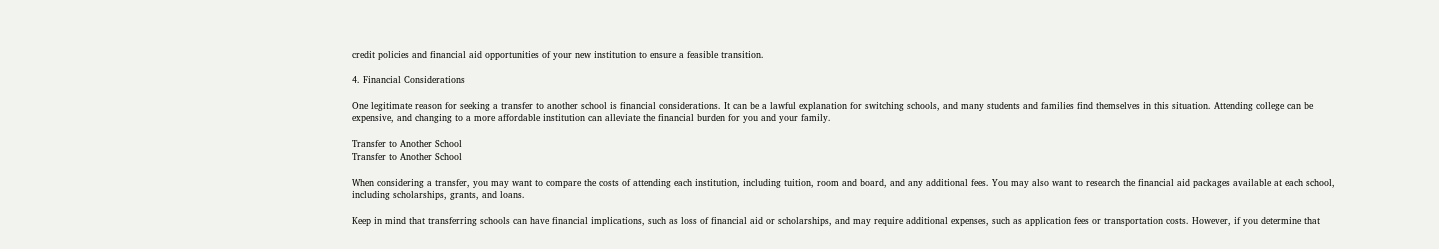credit policies and financial aid opportunities of your new institution to ensure a feasible transition.

4. Financial Considerations

One legitimate reason for seeking a transfer to another school is financial considerations. It can be a lawful explanation for switching schools, and many students and families find themselves in this situation. Attending college can be expensive, and changing to a more affordable institution can alleviate the financial burden for you and your family.

Transfer to Another School
Transfer to Another School

When considering a transfer, you may want to compare the costs of attending each institution, including tuition, room and board, and any additional fees. You may also want to research the financial aid packages available at each school, including scholarships, grants, and loans.

Keep in mind that transferring schools can have financial implications, such as loss of financial aid or scholarships, and may require additional expenses, such as application fees or transportation costs. However, if you determine that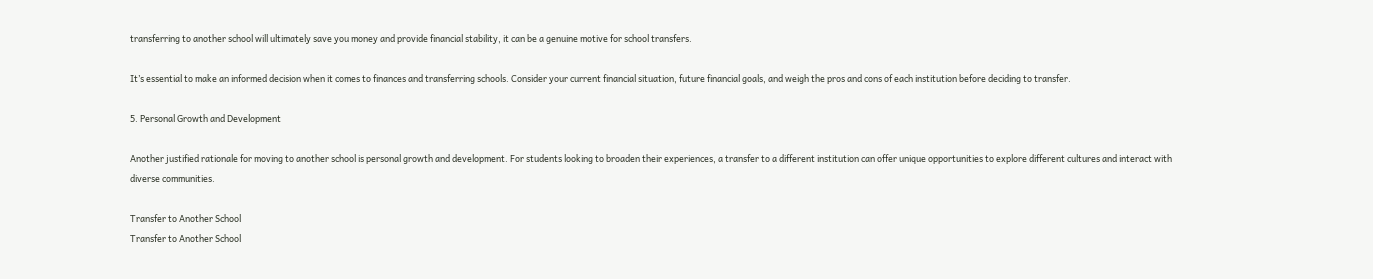transferring to another school will ultimately save you money and provide financial stability, it can be a genuine motive for school transfers.

It’s essential to make an informed decision when it comes to finances and transferring schools. Consider your current financial situation, future financial goals, and weigh the pros and cons of each institution before deciding to transfer.

5. Personal Growth and Development

Another justified rationale for moving to another school is personal growth and development. For students looking to broaden their experiences, a transfer to a different institution can offer unique opportunities to explore different cultures and interact with diverse communities.

Transfer to Another School
Transfer to Another School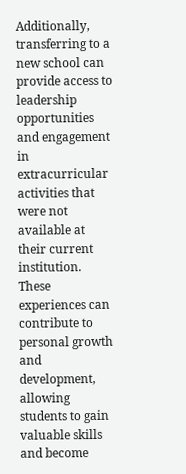Additionally, transferring to a new school can provide access to leadership opportunities and engagement in extracurricular activities that were not available at their current institution. These experiences can contribute to personal growth and development, allowing students to gain valuable skills and become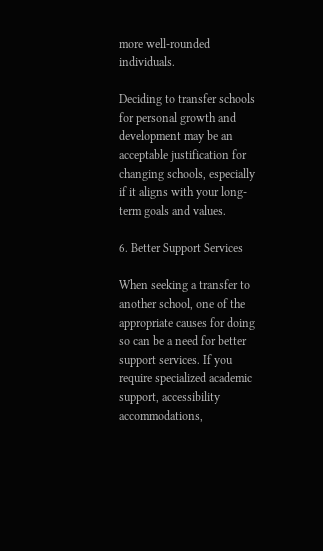more well-rounded individuals.

Deciding to transfer schools for personal growth and development may be an acceptable justification for changing schools, especially if it aligns with your long-term goals and values.

6. Better Support Services

When seeking a transfer to another school, one of the appropriate causes for doing so can be a need for better support services. If you require specialized academic support, accessibility accommodations,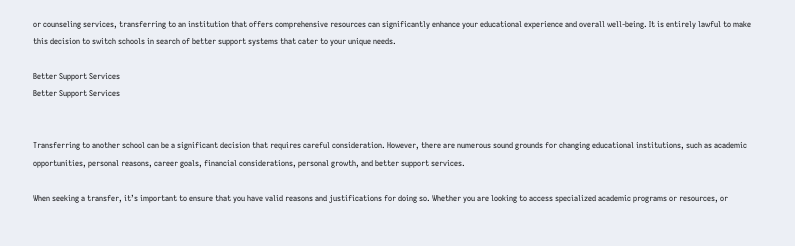or counseling services, transferring to an institution that offers comprehensive resources can significantly enhance your educational experience and overall well-being. It is entirely lawful to make this decision to switch schools in search of better support systems that cater to your unique needs.

Better Support Services
Better Support Services


Transferring to another school can be a significant decision that requires careful consideration. However, there are numerous sound grounds for changing educational institutions, such as academic opportunities, personal reasons, career goals, financial considerations, personal growth, and better support services.

When seeking a transfer, it’s important to ensure that you have valid reasons and justifications for doing so. Whether you are looking to access specialized academic programs or resources, or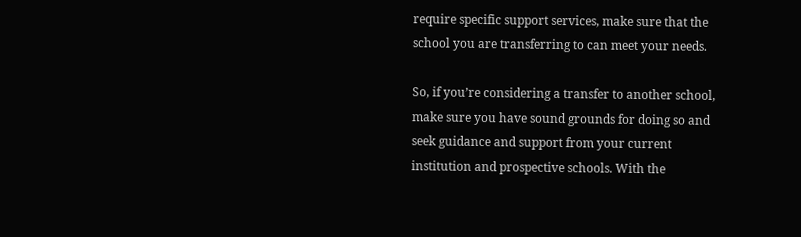require specific support services, make sure that the school you are transferring to can meet your needs.

So, if you’re considering a transfer to another school, make sure you have sound grounds for doing so and seek guidance and support from your current institution and prospective schools. With the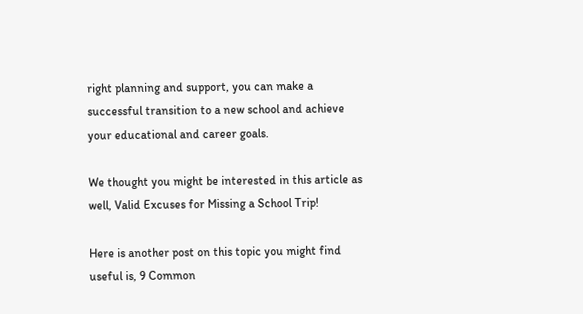right planning and support, you can make a successful transition to a new school and achieve your educational and career goals.

We thought you might be interested in this article as well, Valid Excuses for Missing a School Trip!

Here is another post on this topic you might find useful is, 9 Common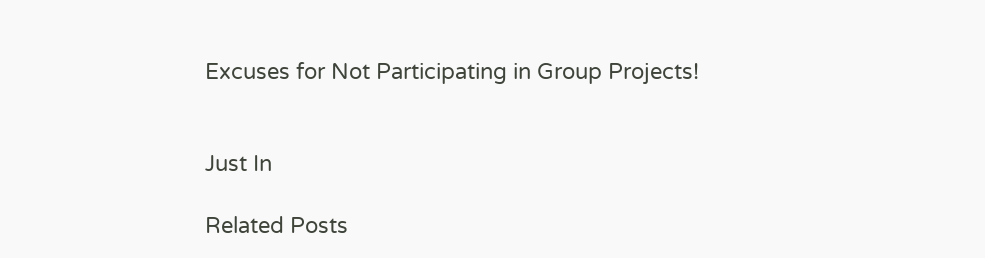Excuses for Not Participating in Group Projects!


Just In

Related Posts